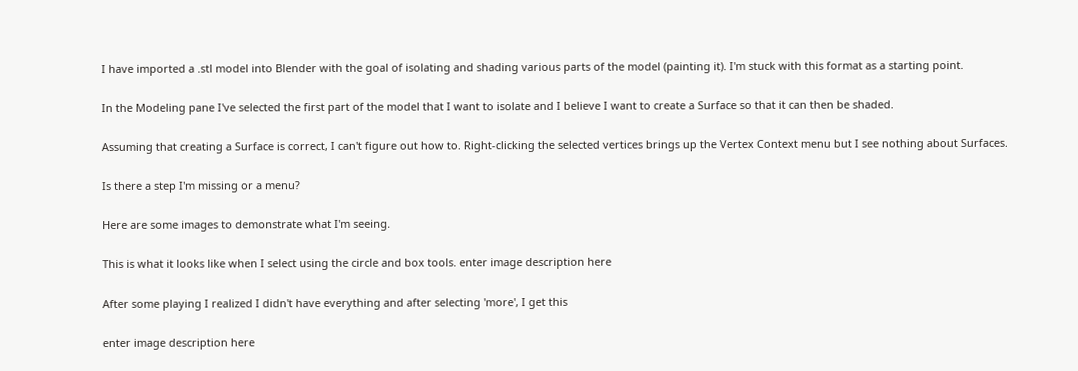I have imported a .stl model into Blender with the goal of isolating and shading various parts of the model (painting it). I'm stuck with this format as a starting point.

In the Modeling pane I've selected the first part of the model that I want to isolate and I believe I want to create a Surface so that it can then be shaded.

Assuming that creating a Surface is correct, I can't figure out how to. Right-clicking the selected vertices brings up the Vertex Context menu but I see nothing about Surfaces.

Is there a step I'm missing or a menu?

Here are some images to demonstrate what I'm seeing.

This is what it looks like when I select using the circle and box tools. enter image description here

After some playing I realized I didn't have everything and after selecting 'more', I get this

enter image description here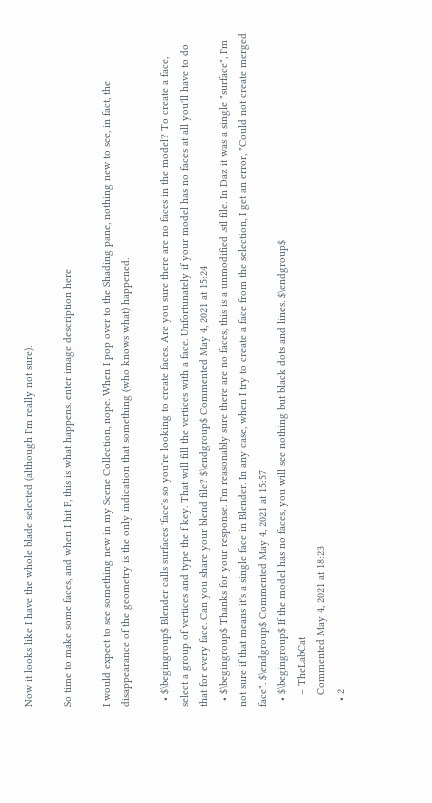Now it looks like I have the whole blade selected (although I'm really not sure).

So time to make some faces, and when I hit F, this is what happens. enter image description here

I would expect to see something new in my Scene Collection, nope. When I pop over to the Shading pane, nothing new to see, in fact, the disappearance of the geometry is the only indication that something (who knows what) happened.

  • $\begingroup$ Blender calls surfaces 'face's so you're looking to create faces. Are you sure there are no faces in the model? To create a face, select a group of vertices and type the f key. That will fill the vertices with a face. Unfortunately if your model has no faces at all you'll have to do that for every face. Can you share your blend file? $\endgroup$ Commented May 4, 2021 at 15:24
  • $\begingroup$ Thanks for your response. I'm reasonably sure there are no faces, this is a unmodified .stl file. In Daz it was a single "surface", I'm not sure if that means it's a single face in Blender. In any case, when I try to create a face from the selection, I get an error, "Could not create merged face". $\endgroup$ Commented May 4, 2021 at 15:57
  • $\begingroup$ If the model has no faces, you will see nothing but black dots and lines. $\endgroup$
    – TheLabCat
    Commented May 4, 2021 at 18:23
  • 2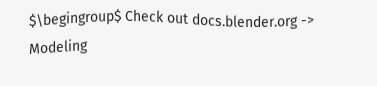$\begingroup$ Check out docs.blender.org -> Modeling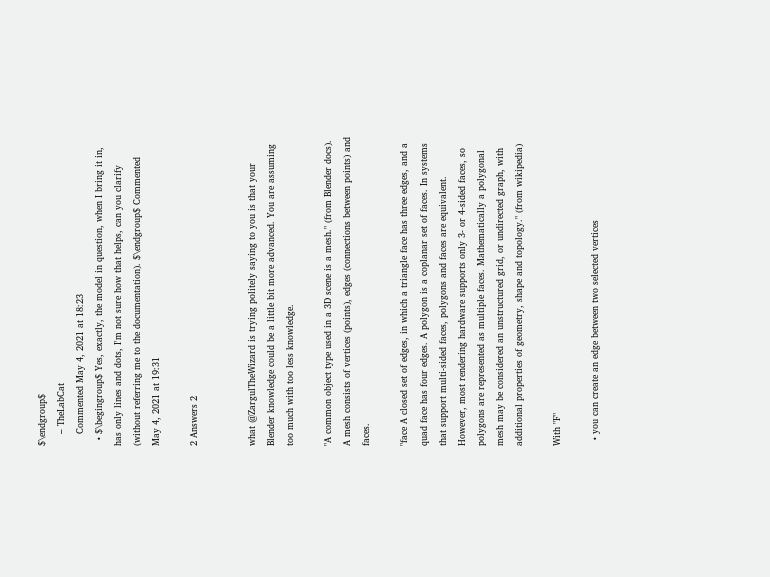$\endgroup$
    – TheLabCat
    Commented May 4, 2021 at 18:23
  • $\begingroup$ Yes, exactly, the model in question, when I bring it in, has only lines and dots, I'm not sure how that helps, can you clarify (without referring me to the documentation). $\endgroup$ Commented May 4, 2021 at 19:31

2 Answers 2


what @ZargulTheWizard is trying politely saying to you is that your Blender knowledge could be a little bit more advanced. You are assuming too much with too less knowledge.

"A common object type used in a 3D scene is a mesh." (from Blender docs). A mesh consists of vertices (points), edges (connections between points) and faces.

"face A closed set of edges, in which a triangle face has three edges, and a quad face has four edges. A polygon is a coplanar set of faces. In systems that support multi-sided faces, polygons and faces are equivalent. However, most rendering hardware supports only 3- or 4-sided faces, so polygons are represented as multiple faces. Mathematically a polygonal mesh may be considered an unstructured grid, or undirected graph, with additional properties of geometry, shape and topology." (from wikipedia)

With "F"

  • you can create an edge between two selected vertices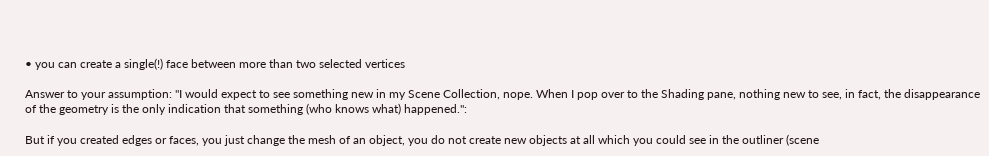• you can create a single(!) face between more than two selected vertices

Answer to your assumption: "I would expect to see something new in my Scene Collection, nope. When I pop over to the Shading pane, nothing new to see, in fact, the disappearance of the geometry is the only indication that something (who knows what) happened.":

But if you created edges or faces, you just change the mesh of an object, you do not create new objects at all which you could see in the outliner (scene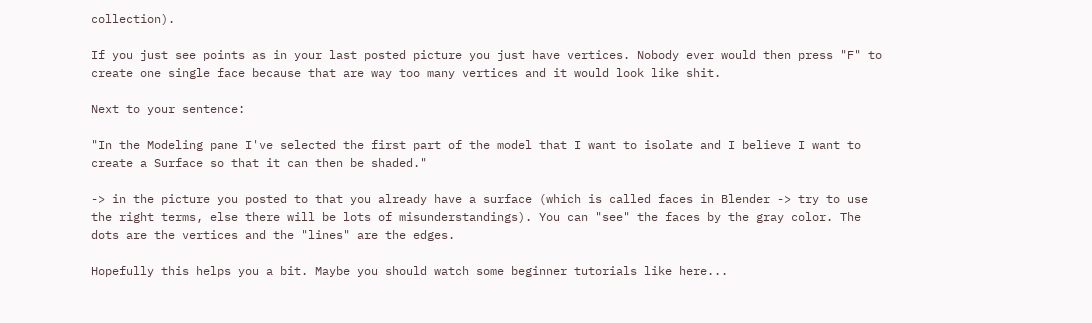collection).

If you just see points as in your last posted picture you just have vertices. Nobody ever would then press "F" to create one single face because that are way too many vertices and it would look like shit.

Next to your sentence:

"In the Modeling pane I've selected the first part of the model that I want to isolate and I believe I want to create a Surface so that it can then be shaded."

-> in the picture you posted to that you already have a surface (which is called faces in Blender -> try to use the right terms, else there will be lots of misunderstandings). You can "see" the faces by the gray color. The dots are the vertices and the "lines" are the edges.

Hopefully this helps you a bit. Maybe you should watch some beginner tutorials like here...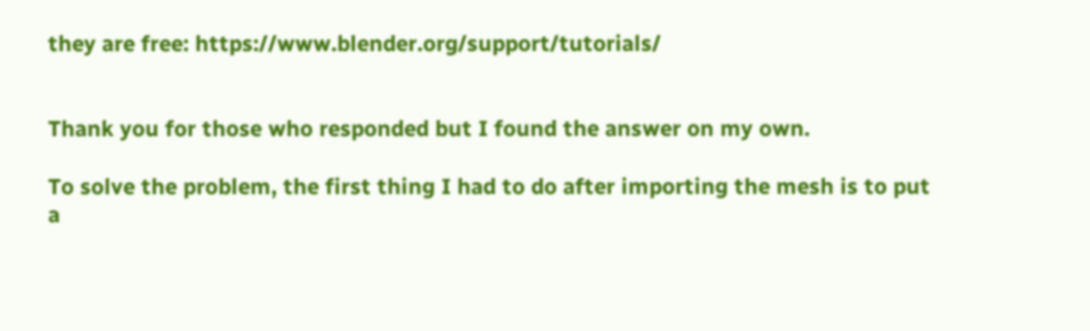they are free: https://www.blender.org/support/tutorials/


Thank you for those who responded but I found the answer on my own.

To solve the problem, the first thing I had to do after importing the mesh is to put a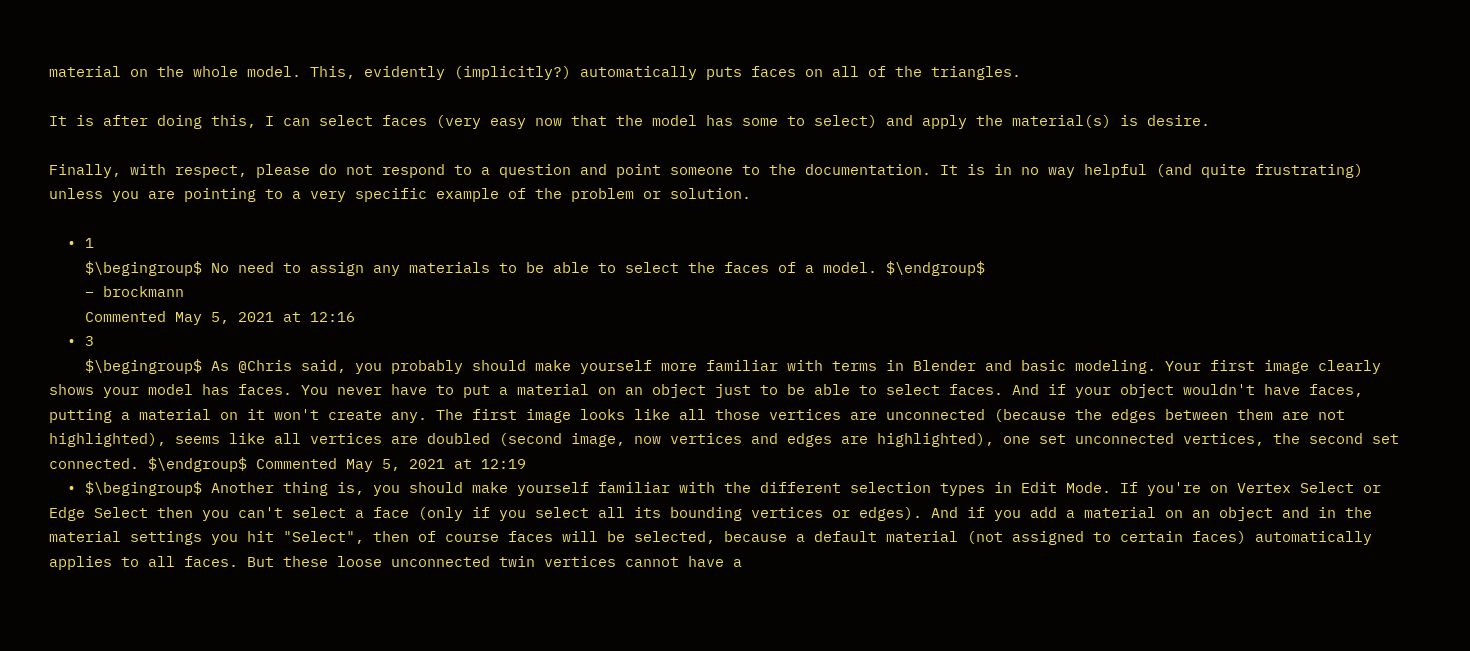material on the whole model. This, evidently (implicitly?) automatically puts faces on all of the triangles.

It is after doing this, I can select faces (very easy now that the model has some to select) and apply the material(s) is desire.

Finally, with respect, please do not respond to a question and point someone to the documentation. It is in no way helpful (and quite frustrating) unless you are pointing to a very specific example of the problem or solution.

  • 1
    $\begingroup$ No need to assign any materials to be able to select the faces of a model. $\endgroup$
    – brockmann
    Commented May 5, 2021 at 12:16
  • 3
    $\begingroup$ As @Chris said, you probably should make yourself more familiar with terms in Blender and basic modeling. Your first image clearly shows your model has faces. You never have to put a material on an object just to be able to select faces. And if your object wouldn't have faces, putting a material on it won't create any. The first image looks like all those vertices are unconnected (because the edges between them are not highlighted), seems like all vertices are doubled (second image, now vertices and edges are highlighted), one set unconnected vertices, the second set connected. $\endgroup$ Commented May 5, 2021 at 12:19
  • $\begingroup$ Another thing is, you should make yourself familiar with the different selection types in Edit Mode. If you're on Vertex Select or Edge Select then you can't select a face (only if you select all its bounding vertices or edges). And if you add a material on an object and in the material settings you hit "Select", then of course faces will be selected, because a default material (not assigned to certain faces) automatically applies to all faces. But these loose unconnected twin vertices cannot have a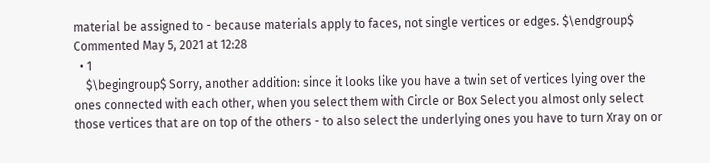material be assigned to - because materials apply to faces, not single vertices or edges. $\endgroup$ Commented May 5, 2021 at 12:28
  • 1
    $\begingroup$ Sorry, another addition: since it looks like you have a twin set of vertices lying over the ones connected with each other, when you select them with Circle or Box Select you almost only select those vertices that are on top of the others - to also select the underlying ones you have to turn Xray on or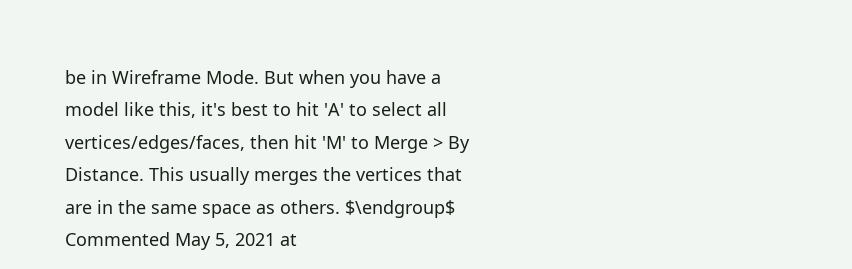be in Wireframe Mode. But when you have a model like this, it's best to hit 'A' to select all vertices/edges/faces, then hit 'M' to Merge > By Distance. This usually merges the vertices that are in the same space as others. $\endgroup$ Commented May 5, 2021 at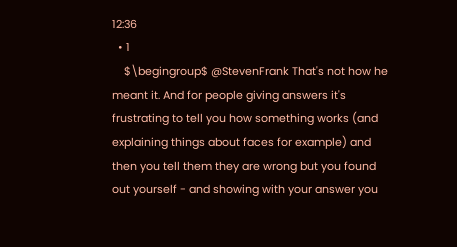12:36
  • 1
    $\begingroup$ @StevenFrank That's not how he meant it. And for people giving answers it's frustrating to tell you how something works (and explaining things about faces for example) and then you tell them they are wrong but you found out yourself - and showing with your answer you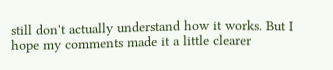still don't actually understand how it works. But I hope my comments made it a little clearer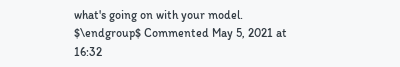what's going on with your model. $\endgroup$ Commented May 5, 2021 at 16:32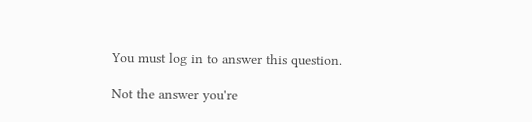You must log in to answer this question.

Not the answer you're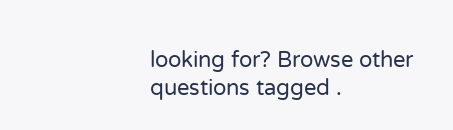looking for? Browse other questions tagged .